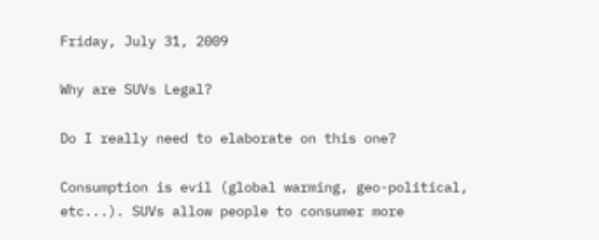Friday, July 31, 2009

Why are SUVs Legal?

Do I really need to elaborate on this one?

Consumption is evil (global warming, geo-political, etc...). SUVs allow people to consumer more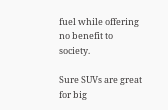fuel while offering no benefit to society.

Sure SUVs are great for big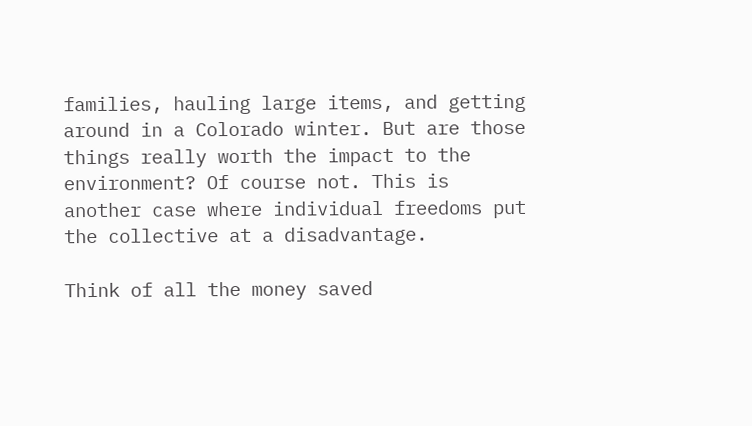families, hauling large items, and getting around in a Colorado winter. But are those things really worth the impact to the environment? Of course not. This is another case where individual freedoms put the collective at a disadvantage.

Think of all the money saved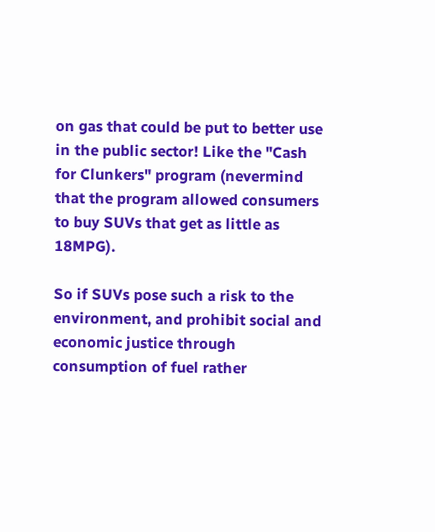on gas that could be put to better use in the public sector! Like the "Cash for Clunkers" program (nevermind that the program allowed consumers to buy SUVs that get as little as 18MPG).

So if SUVs pose such a risk to the environment, and prohibit social and economic justice through consumption of fuel rather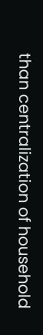than centralization of household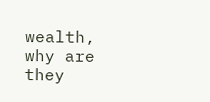wealth, why are they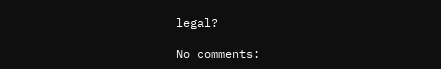legal?

No comments: